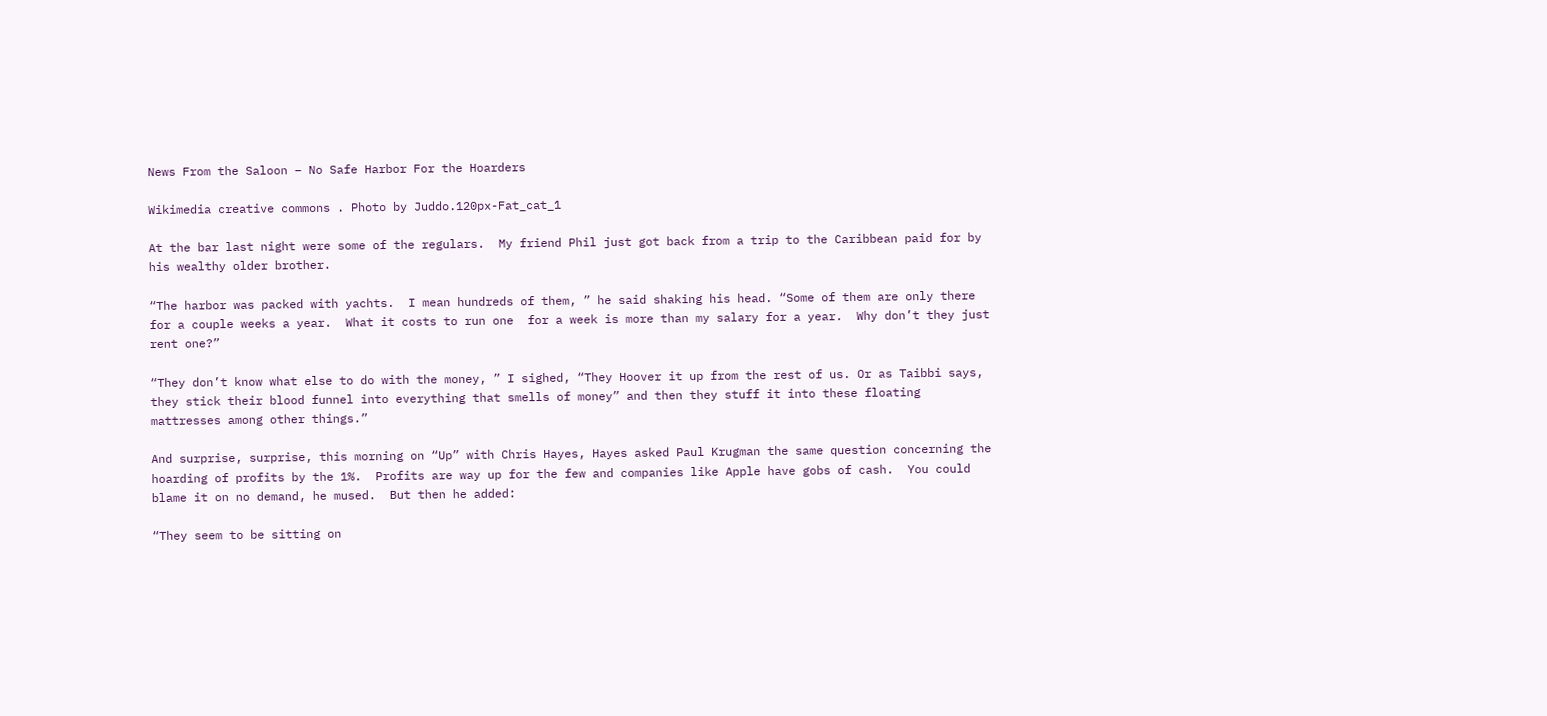News From the Saloon – No Safe Harbor For the Hoarders

Wikimedia creative commons . Photo by Juddo.120px-Fat_cat_1

At the bar last night were some of the regulars.  My friend Phil just got back from a trip to the Caribbean paid for by his wealthy older brother.

“The harbor was packed with yachts.  I mean hundreds of them, ” he said shaking his head. “Some of them are only there for a couple weeks a year.  What it costs to run one  for a week is more than my salary for a year.  Why don’t they just rent one?”

“They don’t know what else to do with the money, ” I sighed, “They Hoover it up from the rest of us. Or as Taibbi says, they stick their blood funnel into everything that smells of money” and then they stuff it into these floating mattresses among other things.”

And surprise, surprise, this morning on “Up” with Chris Hayes, Hayes asked Paul Krugman the same question concerning the hoarding of profits by the 1%.  Profits are way up for the few and companies like Apple have gobs of cash.  You could blame it on no demand, he mused.  But then he added:

“They seem to be sitting on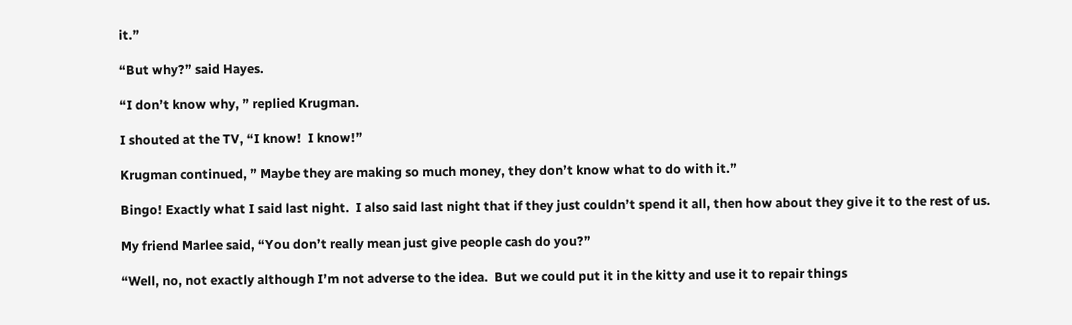it.”

“But why?” said Hayes.

“I don’t know why, ” replied Krugman.

I shouted at the TV, “I know!  I know!”

Krugman continued, ” Maybe they are making so much money, they don’t know what to do with it.”

Bingo! Exactly what I said last night.  I also said last night that if they just couldn’t spend it all, then how about they give it to the rest of us.

My friend Marlee said, “You don’t really mean just give people cash do you?”

“Well, no, not exactly although I’m not adverse to the idea.  But we could put it in the kitty and use it to repair things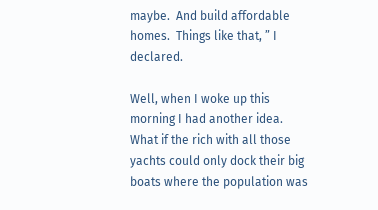maybe.  And build affordable homes.  Things like that, ” I declared.

Well, when I woke up this morning I had another idea.  What if the rich with all those yachts could only dock their big boats where the population was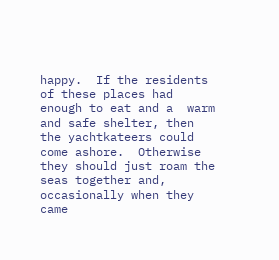happy.  If the residents of these places had enough to eat and a  warm and safe shelter, then the yachtkateers could come ashore.  Otherwise they should just roam the seas together and, occasionally when they came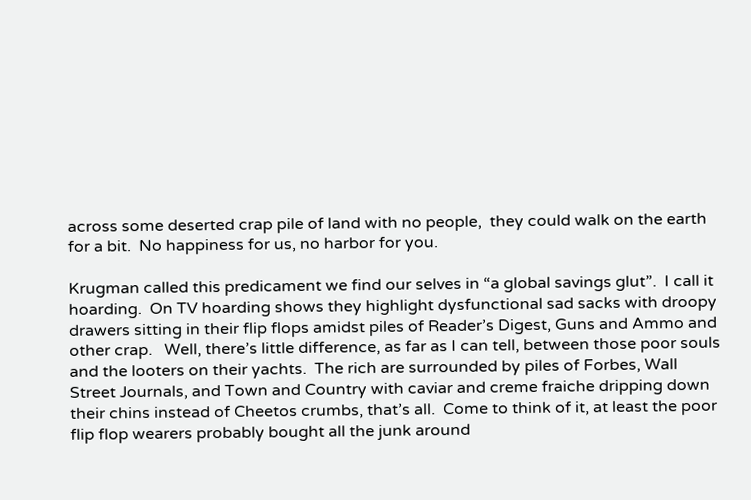across some deserted crap pile of land with no people,  they could walk on the earth for a bit.  No happiness for us, no harbor for you.

Krugman called this predicament we find our selves in “a global savings glut”.  I call it hoarding.  On TV hoarding shows they highlight dysfunctional sad sacks with droopy drawers sitting in their flip flops amidst piles of Reader’s Digest, Guns and Ammo and other crap.   Well, there’s little difference, as far as I can tell, between those poor souls and the looters on their yachts.  The rich are surrounded by piles of Forbes, Wall Street Journals, and Town and Country with caviar and creme fraiche dripping down their chins instead of Cheetos crumbs, that’s all.  Come to think of it, at least the poor flip flop wearers probably bought all the junk around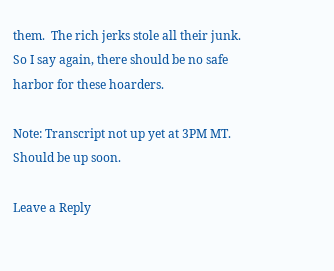them.  The rich jerks stole all their junk.  So I say again, there should be no safe harbor for these hoarders.

Note: Transcript not up yet at 3PM MT.  Should be up soon.

Leave a Reply